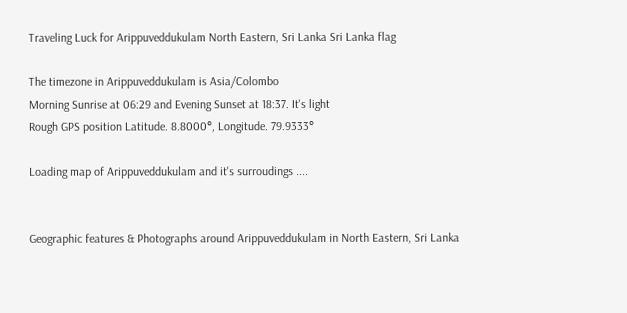Traveling Luck for Arippuveddukulam North Eastern, Sri Lanka Sri Lanka flag

The timezone in Arippuveddukulam is Asia/Colombo
Morning Sunrise at 06:29 and Evening Sunset at 18:37. It's light
Rough GPS position Latitude. 8.8000°, Longitude. 79.9333°

Loading map of Arippuveddukulam and it's surroudings ....


Geographic features & Photographs around Arippuveddukulam in North Eastern, Sri Lanka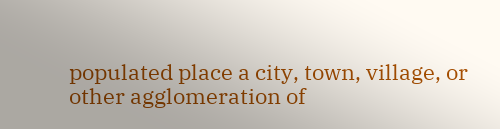populated place a city, town, village, or other agglomeration of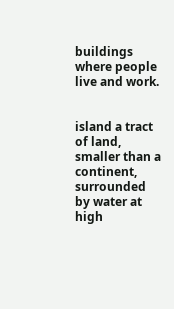buildings where people live and work.


island a tract of land, smaller than a continent, surrounded by water at high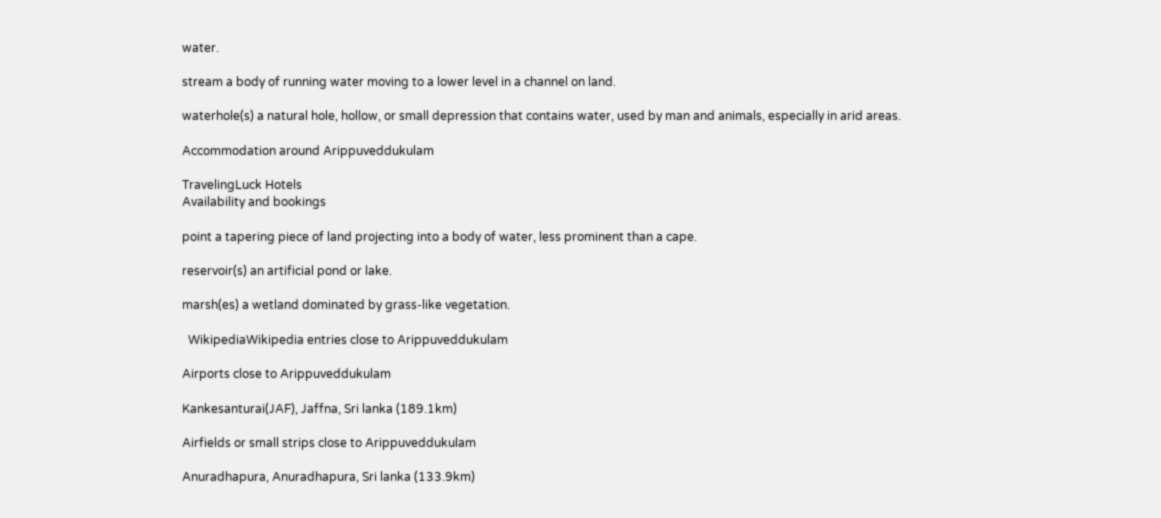water.

stream a body of running water moving to a lower level in a channel on land.

waterhole(s) a natural hole, hollow, or small depression that contains water, used by man and animals, especially in arid areas.

Accommodation around Arippuveddukulam

TravelingLuck Hotels
Availability and bookings

point a tapering piece of land projecting into a body of water, less prominent than a cape.

reservoir(s) an artificial pond or lake.

marsh(es) a wetland dominated by grass-like vegetation.

  WikipediaWikipedia entries close to Arippuveddukulam

Airports close to Arippuveddukulam

Kankesanturai(JAF), Jaffna, Sri lanka (189.1km)

Airfields or small strips close to Arippuveddukulam

Anuradhapura, Anuradhapura, Sri lanka (133.9km)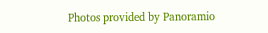Photos provided by Panoramio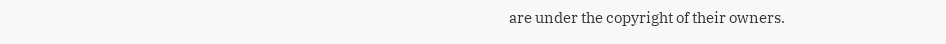are under the copyright of their owners.